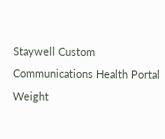Staywell Custom Communications Health Portal
Weight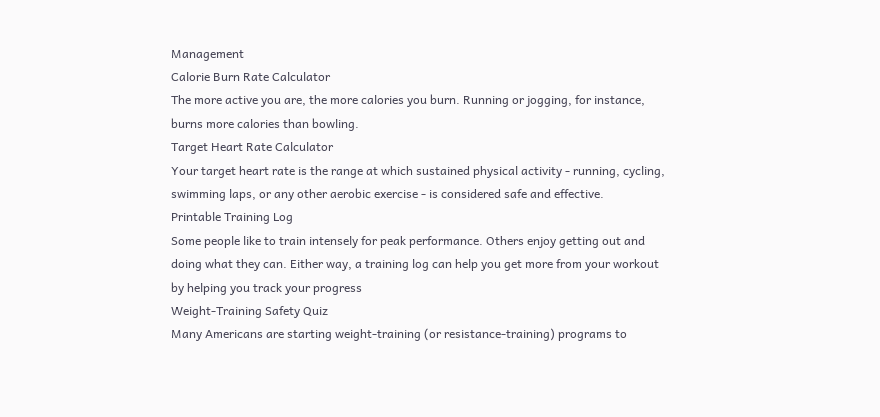Management
Calorie Burn Rate Calculator
The more active you are, the more calories you burn. Running or jogging, for instance, burns more calories than bowling.
Target Heart Rate Calculator
Your target heart rate is the range at which sustained physical activity - running, cycling, swimming laps, or any other aerobic exercise - is considered safe and effective.
Printable Training Log
Some people like to train intensely for peak performance. Others enjoy getting out and doing what they can. Either way, a training log can help you get more from your workout by helping you track your progress
Weight-Training Safety Quiz
Many Americans are starting weight-training (or resistance-training) programs to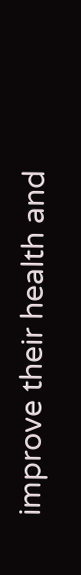improve their health and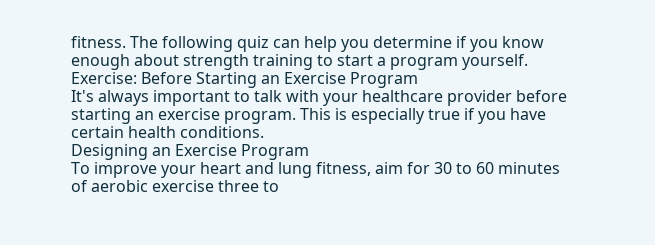fitness. The following quiz can help you determine if you know enough about strength training to start a program yourself.
Exercise: Before Starting an Exercise Program
It's always important to talk with your healthcare provider before starting an exercise program. This is especially true if you have certain health conditions.
Designing an Exercise Program
To improve your heart and lung fitness, aim for 30 to 60 minutes of aerobic exercise three to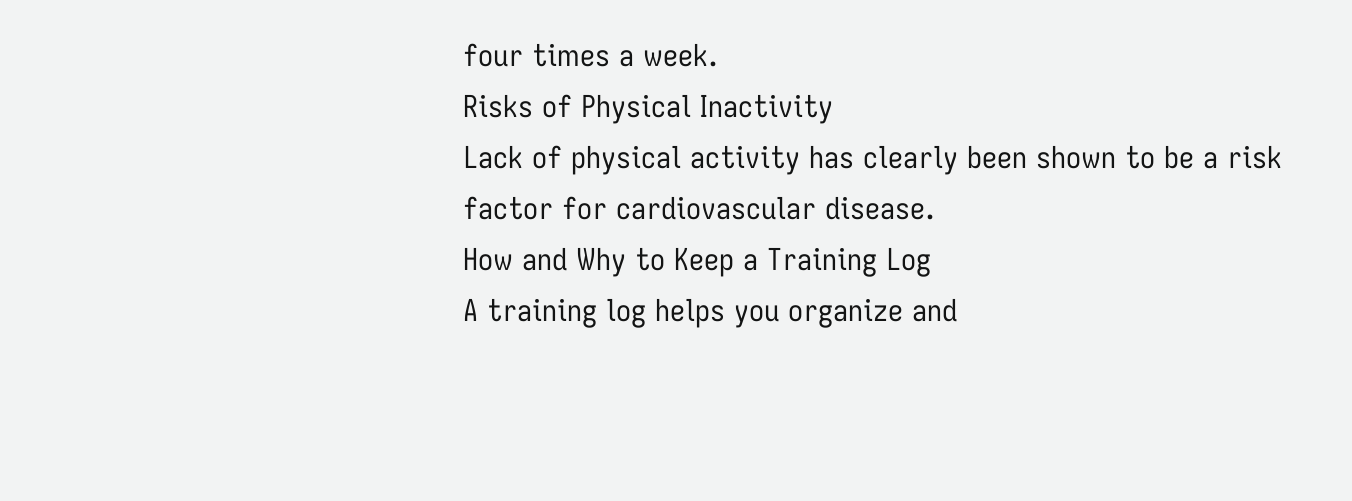four times a week.
Risks of Physical Inactivity
Lack of physical activity has clearly been shown to be a risk factor for cardiovascular disease.
How and Why to Keep a Training Log
A training log helps you organize and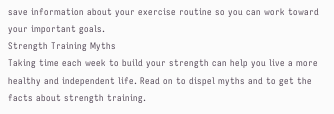save information about your exercise routine so you can work toward your important goals.
Strength Training Myths
Taking time each week to build your strength can help you live a more healthy and independent life. Read on to dispel myths and to get the facts about strength training.